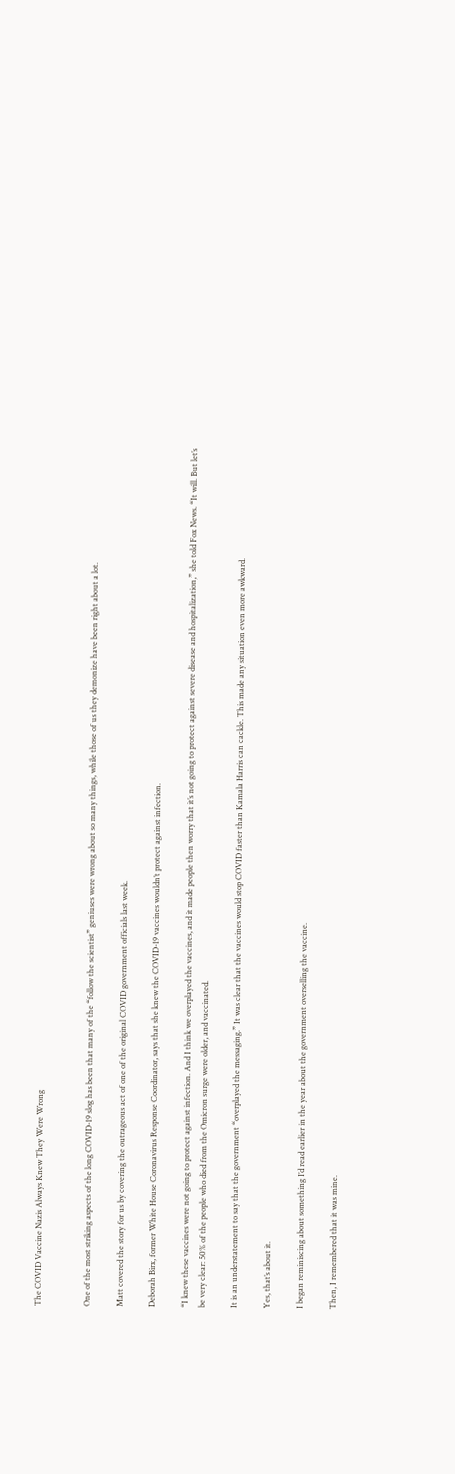The COVID Vaccine Nazis Always Knew They Were Wrong


One of the most striking aspects of the long COVID-19 slog has been that many of the “follow the scientist” geniuses were wrong about so many things, while those of us they demonize have been right about a lot.

Matt covered the story for us by covering the outrageous act of one of the original COVID government officials last week.

Deborah Birx, former White House Coronavirus Response Coordinator, says that she knew the COVID-19 vaccines wouldn’t protect against infection.

“I knew these vaccines were not going to protect against infection. And I think we overplayed the vaccines, and it made people then worry that it’s not going to protect against severe disease and hospitalization,” she told Fox News. “It will. But let’s be very clear: 50% of the people who died from the Omicron surge were older, and vaccinated.

It is an understatement to say that the government “overplayed the messaging.” It was clear that the vaccines would stop COVID faster than Kamala Harris can cackle. This made any situation even more awkward.

Yes, that’s about it.

I began reminiscing about something I’d read earlier in the year about the government overselling the vaccine.

Then, I remembered that it was mine.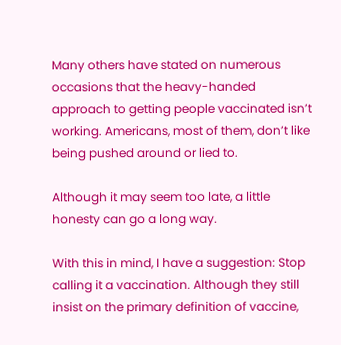Many others have stated on numerous occasions that the heavy-handed approach to getting people vaccinated isn’t working. Americans, most of them, don’t like being pushed around or lied to.

Although it may seem too late, a little honesty can go a long way.

With this in mind, I have a suggestion: Stop calling it a vaccination. Although they still insist on the primary definition of vaccine,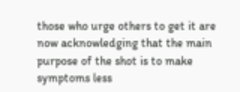those who urge others to get it are now acknowledging that the main purpose of the shot is to make symptoms less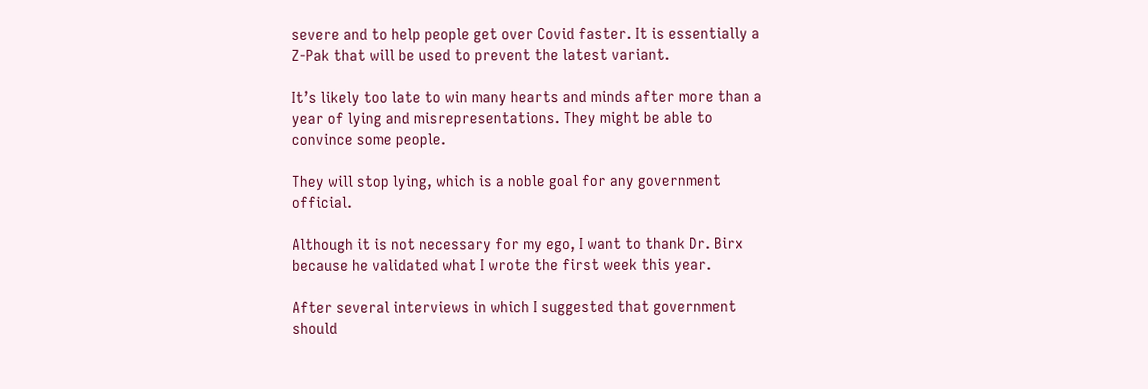severe and to help people get over Covid faster. It is essentially a Z-Pak that will be used to prevent the latest variant.

It’s likely too late to win many hearts and minds after more than a year of lying and misrepresentations. They might be able to convince some people.

They will stop lying, which is a noble goal for any government official.

Although it is not necessary for my ego, I want to thank Dr. Birx because he validated what I wrote the first week this year.

After several interviews in which I suggested that government should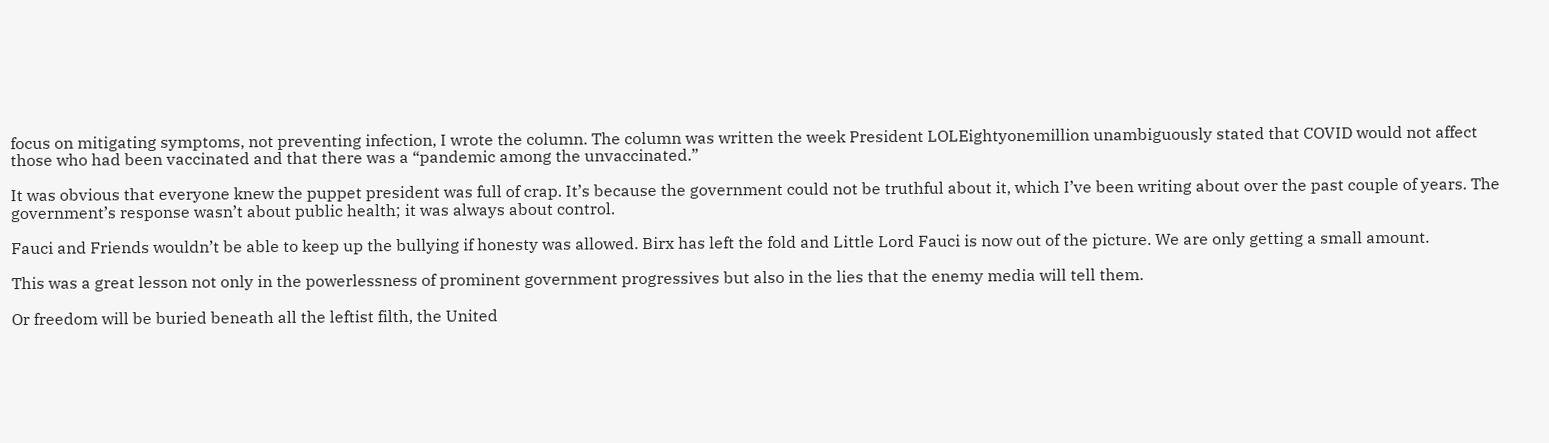focus on mitigating symptoms, not preventing infection, I wrote the column. The column was written the week President LOLEightyonemillion unambiguously stated that COVID would not affect those who had been vaccinated and that there was a “pandemic among the unvaccinated.”

It was obvious that everyone knew the puppet president was full of crap. It’s because the government could not be truthful about it, which I’ve been writing about over the past couple of years. The government’s response wasn’t about public health; it was always about control.

Fauci and Friends wouldn’t be able to keep up the bullying if honesty was allowed. Birx has left the fold and Little Lord Fauci is now out of the picture. We are only getting a small amount.

This was a great lesson not only in the powerlessness of prominent government progressives but also in the lies that the enemy media will tell them.

Or freedom will be buried beneath all the leftist filth, the United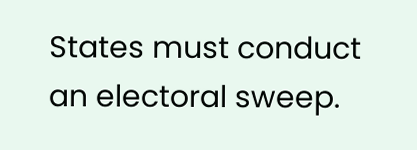States must conduct an electoral sweep.